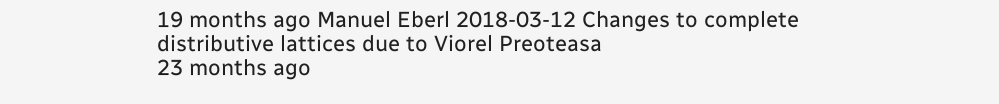19 months ago Manuel Eberl 2018-03-12 Changes to complete distributive lattices due to Viorel Preoteasa
23 months ago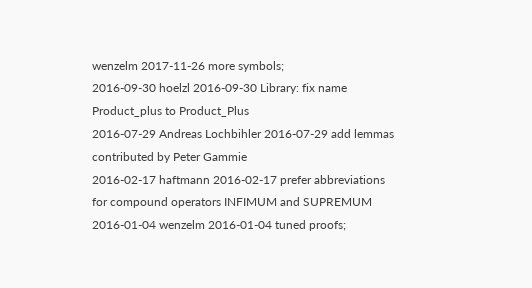wenzelm 2017-11-26 more symbols;
2016-09-30 hoelzl 2016-09-30 Library: fix name Product_plus to Product_Plus
2016-07-29 Andreas Lochbihler 2016-07-29 add lemmas contributed by Peter Gammie
2016-02-17 haftmann 2016-02-17 prefer abbreviations for compound operators INFIMUM and SUPREMUM
2016-01-04 wenzelm 2016-01-04 tuned proofs;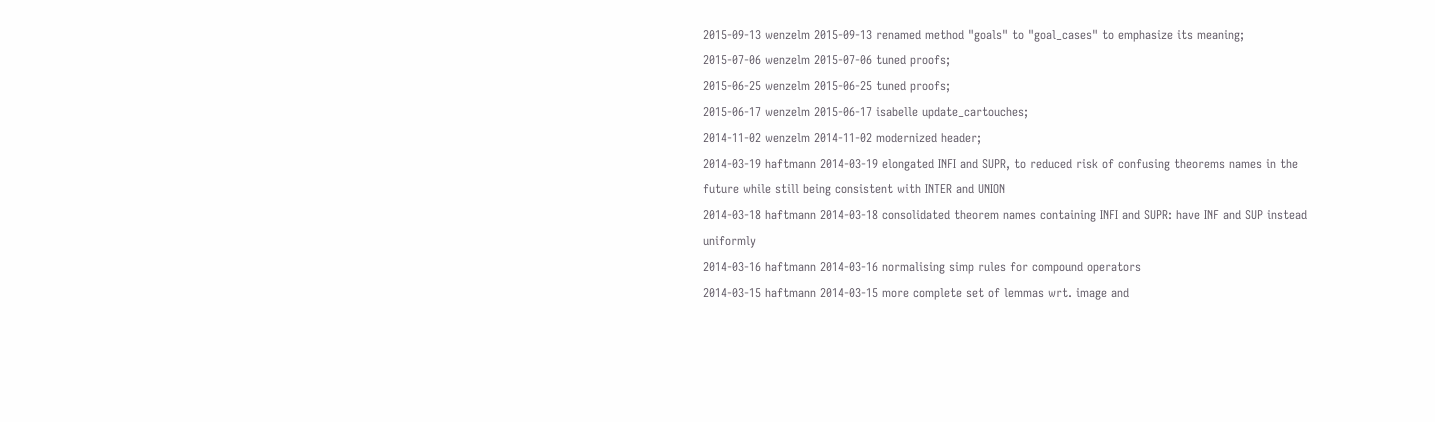2015-09-13 wenzelm 2015-09-13 renamed method "goals" to "goal_cases" to emphasize its meaning;
2015-07-06 wenzelm 2015-07-06 tuned proofs;
2015-06-25 wenzelm 2015-06-25 tuned proofs;
2015-06-17 wenzelm 2015-06-17 isabelle update_cartouches;
2014-11-02 wenzelm 2014-11-02 modernized header;
2014-03-19 haftmann 2014-03-19 elongated INFI and SUPR, to reduced risk of confusing theorems names in the future while still being consistent with INTER and UNION
2014-03-18 haftmann 2014-03-18 consolidated theorem names containing INFI and SUPR: have INF and SUP instead uniformly
2014-03-16 haftmann 2014-03-16 normalising simp rules for compound operators
2014-03-15 haftmann 2014-03-15 more complete set of lemmas wrt. image and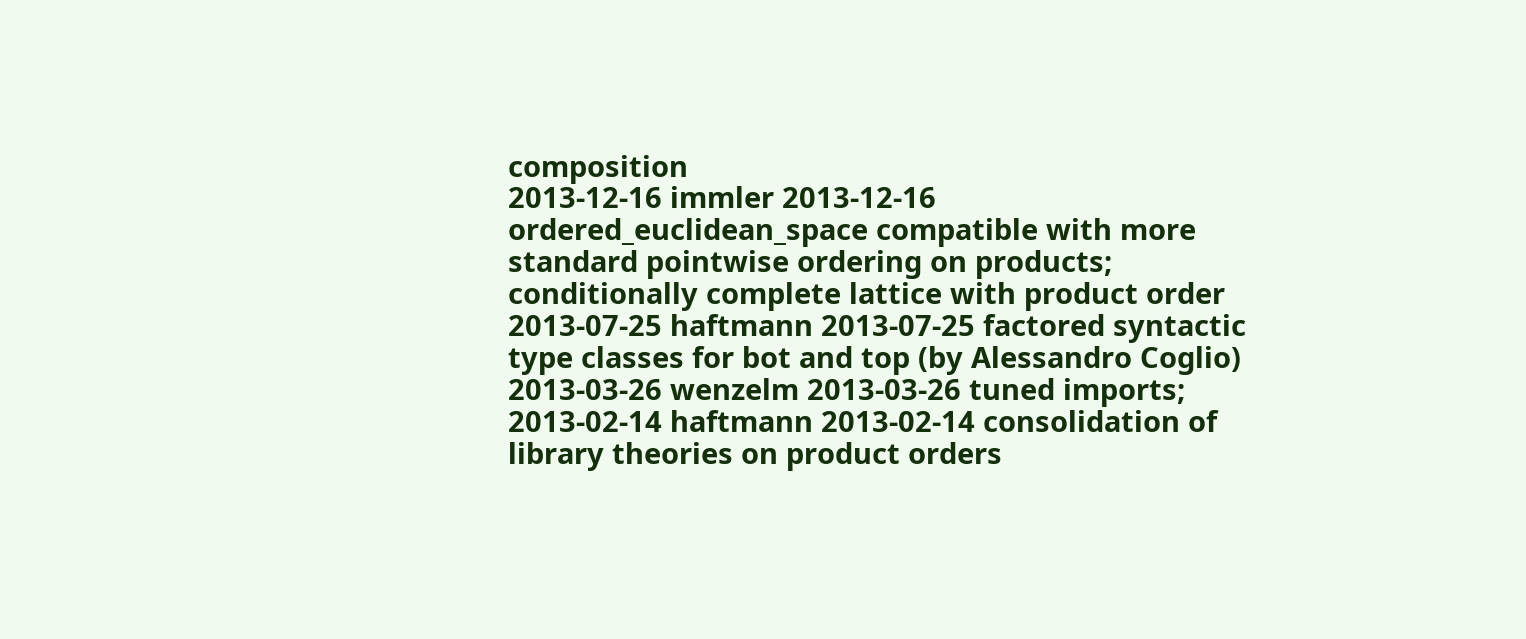composition
2013-12-16 immler 2013-12-16 ordered_euclidean_space compatible with more standard pointwise ordering on products; conditionally complete lattice with product order
2013-07-25 haftmann 2013-07-25 factored syntactic type classes for bot and top (by Alessandro Coglio)
2013-03-26 wenzelm 2013-03-26 tuned imports;
2013-02-14 haftmann 2013-02-14 consolidation of library theories on product orders